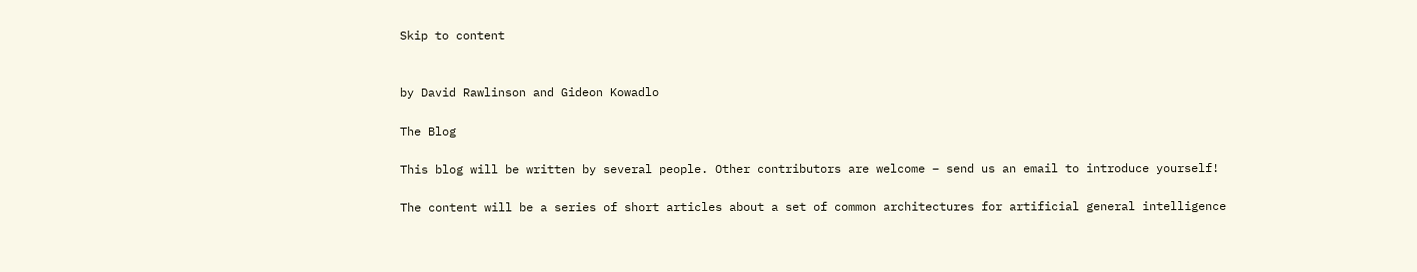Skip to content


by David Rawlinson and Gideon Kowadlo

The Blog

This blog will be written by several people. Other contributors are welcome – send us an email to introduce yourself!

The content will be a series of short articles about a set of common architectures for artificial general intelligence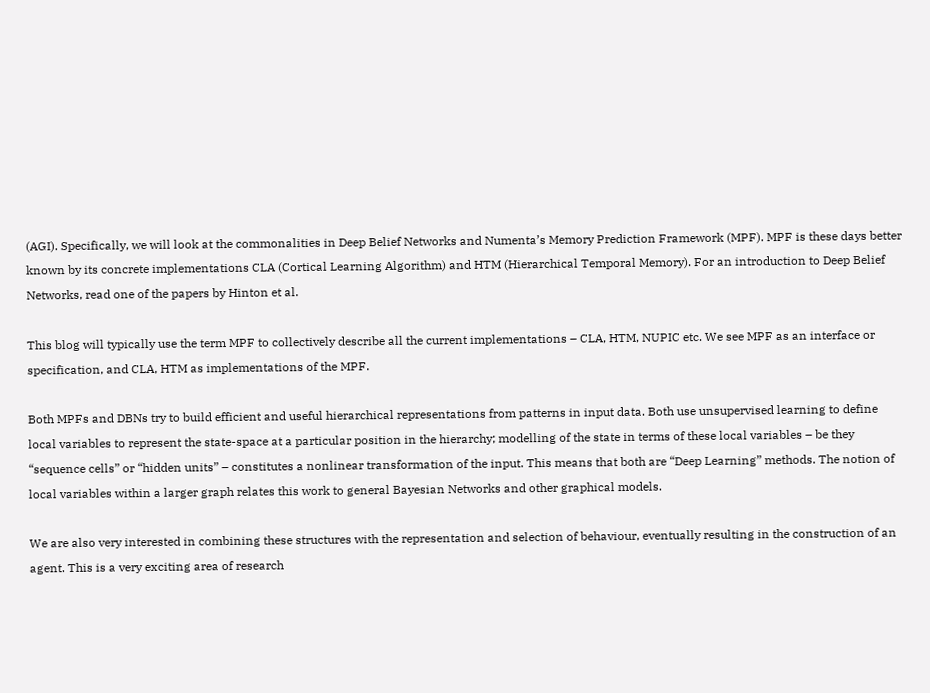(AGI). Specifically, we will look at the commonalities in Deep Belief Networks and Numenta’s Memory Prediction Framework (MPF). MPF is these days better known by its concrete implementations CLA (Cortical Learning Algorithm) and HTM (Hierarchical Temporal Memory). For an introduction to Deep Belief Networks, read one of the papers by Hinton et al.

This blog will typically use the term MPF to collectively describe all the current implementations – CLA, HTM, NUPIC etc. We see MPF as an interface or specification, and CLA, HTM as implementations of the MPF.

Both MPFs and DBNs try to build efficient and useful hierarchical representations from patterns in input data. Both use unsupervised learning to define local variables to represent the state-space at a particular position in the hierarchy; modelling of the state in terms of these local variables – be they “sequence cells” or “hidden units” – constitutes a nonlinear transformation of the input. This means that both are “Deep Learning” methods. The notion of local variables within a larger graph relates this work to general Bayesian Networks and other graphical models.

We are also very interested in combining these structures with the representation and selection of behaviour, eventually resulting in the construction of an agent. This is a very exciting area of research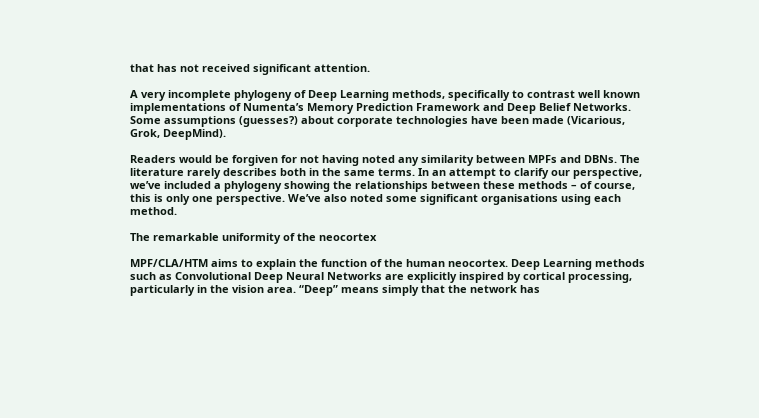that has not received significant attention.

A very incomplete phylogeny of Deep Learning methods, specifically to contrast well known implementations of Numenta’s Memory Prediction Framework and Deep Belief Networks. Some assumptions (guesses?) about corporate technologies have been made (Vicarious, Grok, DeepMind).

Readers would be forgiven for not having noted any similarity between MPFs and DBNs. The literature rarely describes both in the same terms. In an attempt to clarify our perspective, we’ve included a phylogeny showing the relationships between these methods – of course, this is only one perspective. We’ve also noted some significant organisations using each method.

The remarkable uniformity of the neocortex

MPF/CLA/HTM aims to explain the function of the human neocortex. Deep Learning methods such as Convolutional Deep Neural Networks are explicitly inspired by cortical processing, particularly in the vision area. “Deep” means simply that the network has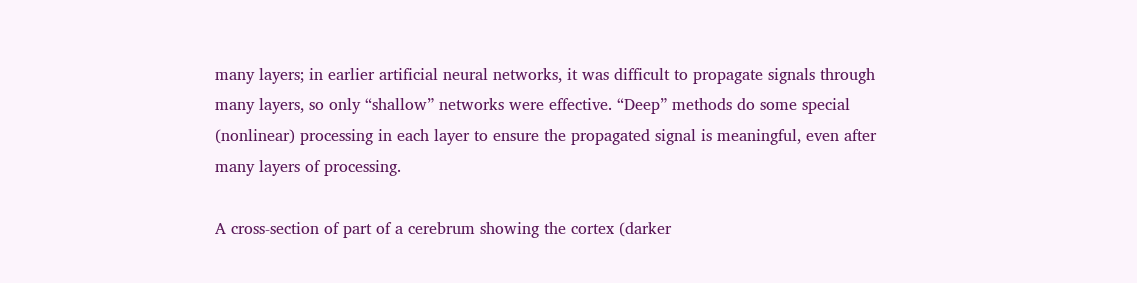many layers; in earlier artificial neural networks, it was difficult to propagate signals through many layers, so only “shallow” networks were effective. “Deep” methods do some special (nonlinear) processing in each layer to ensure the propagated signal is meaningful, even after many layers of processing.

A cross-section of part of a cerebrum showing the cortex (darker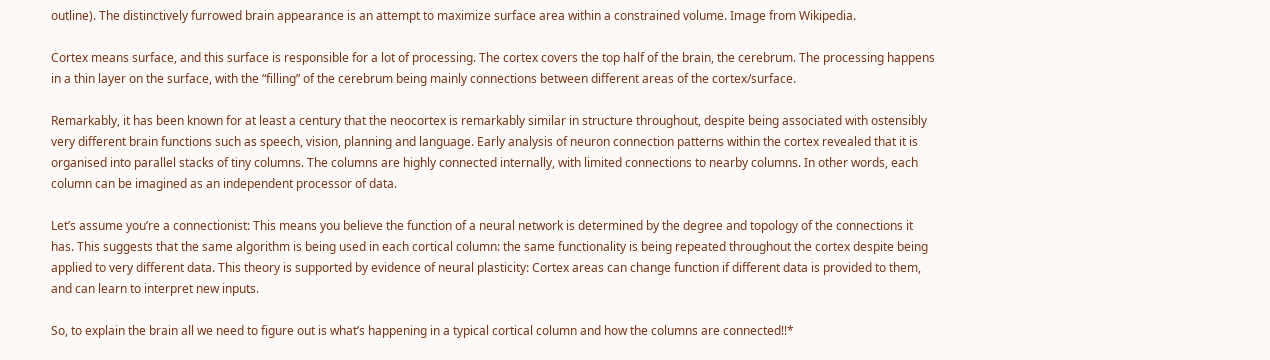outline). The distinctively furrowed brain appearance is an attempt to maximize surface area within a constrained volume. Image from Wikipedia.

Cortex means surface, and this surface is responsible for a lot of processing. The cortex covers the top half of the brain, the cerebrum. The processing happens in a thin layer on the surface, with the “filling” of the cerebrum being mainly connections between different areas of the cortex/surface.

Remarkably, it has been known for at least a century that the neocortex is remarkably similar in structure throughout, despite being associated with ostensibly very different brain functions such as speech, vision, planning and language. Early analysis of neuron connection patterns within the cortex revealed that it is organised into parallel stacks of tiny columns. The columns are highly connected internally, with limited connections to nearby columns. In other words, each column can be imagined as an independent processor of data.

Let’s assume you’re a connectionist: This means you believe the function of a neural network is determined by the degree and topology of the connections it has. This suggests that the same algorithm is being used in each cortical column: the same functionality is being repeated throughout the cortex despite being applied to very different data. This theory is supported by evidence of neural plasticity: Cortex areas can change function if different data is provided to them, and can learn to interpret new inputs.

So, to explain the brain all we need to figure out is what’s happening in a typical cortical column and how the columns are connected!!*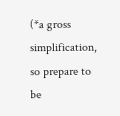(*a gross simplification, so prepare to be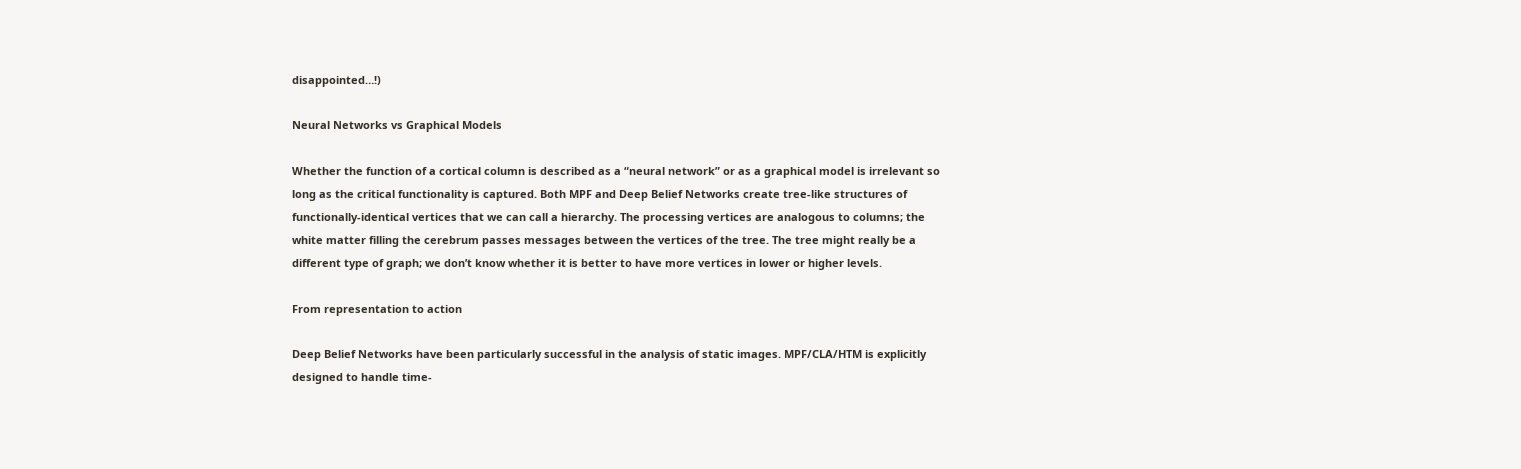disappointed…!)

Neural Networks vs Graphical Models

Whether the function of a cortical column is described as a “neural network” or as a graphical model is irrelevant so long as the critical functionality is captured. Both MPF and Deep Belief Networks create tree-like structures of functionally-identical vertices that we can call a hierarchy. The processing vertices are analogous to columns; the white matter filling the cerebrum passes messages between the vertices of the tree. The tree might really be a different type of graph; we don’t know whether it is better to have more vertices in lower or higher levels.

From representation to action

Deep Belief Networks have been particularly successful in the analysis of static images. MPF/CLA/HTM is explicitly designed to handle time-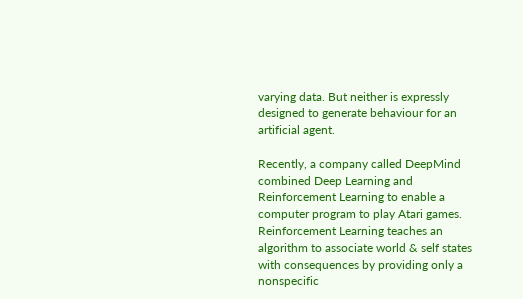varying data. But neither is expressly designed to generate behaviour for an artificial agent.

Recently, a company called DeepMind combined Deep Learning and Reinforcement Learning to enable a computer program to play Atari games. Reinforcement Learning teaches an algorithm to associate world & self states with consequences by providing only a nonspecific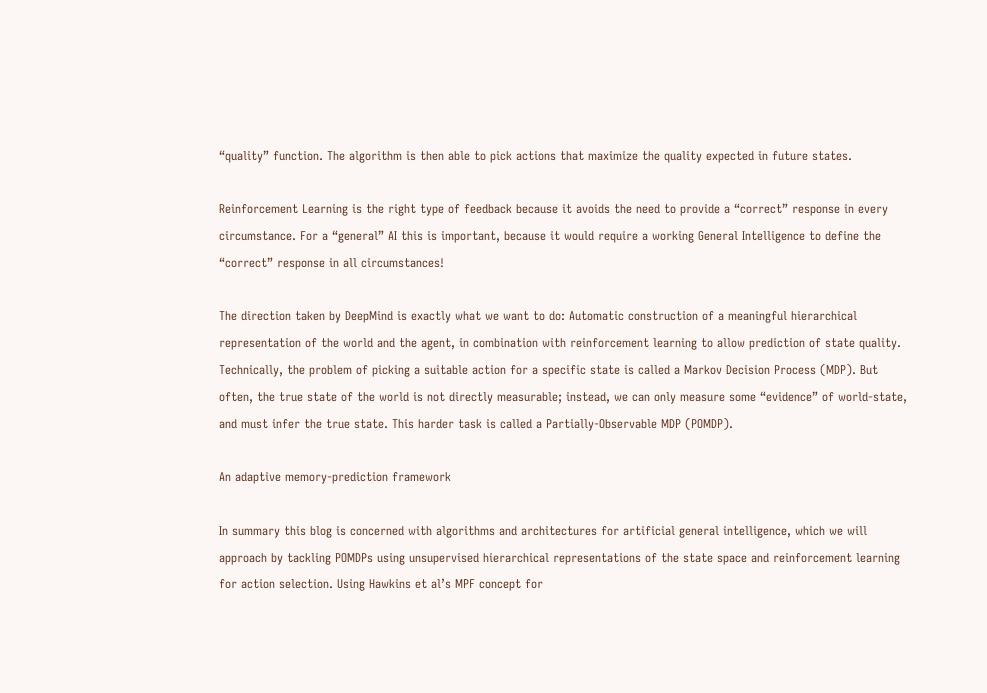“quality” function. The algorithm is then able to pick actions that maximize the quality expected in future states.

Reinforcement Learning is the right type of feedback because it avoids the need to provide a “correct” response in every circumstance. For a “general” AI this is important, because it would require a working General Intelligence to define the “correct” response in all circumstances!

The direction taken by DeepMind is exactly what we want to do: Automatic construction of a meaningful hierarchical representation of the world and the agent, in combination with reinforcement learning to allow prediction of state quality. Technically, the problem of picking a suitable action for a specific state is called a Markov Decision Process (MDP). But often, the true state of the world is not directly measurable; instead, we can only measure some “evidence” of world-state, and must infer the true state. This harder task is called a Partially-Observable MDP (POMDP).

An adaptive memory-prediction framework

In summary this blog is concerned with algorithms and architectures for artificial general intelligence, which we will approach by tackling POMDPs using unsupervised hierarchical representations of the state space and reinforcement learning for action selection. Using Hawkins et al’s MPF concept for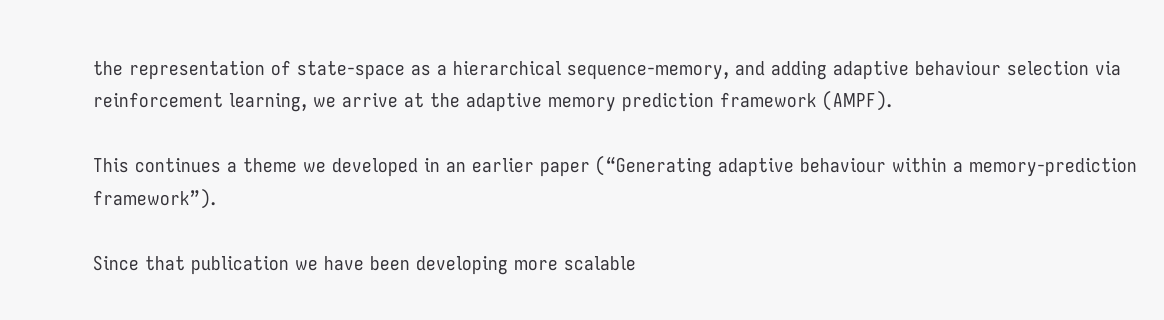the representation of state-space as a hierarchical sequence-memory, and adding adaptive behaviour selection via reinforcement learning, we arrive at the adaptive memory prediction framework (AMPF).

This continues a theme we developed in an earlier paper (“Generating adaptive behaviour within a memory-prediction framework”).

Since that publication we have been developing more scalable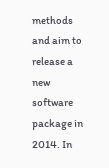methods and aim to release a new software package in 2014. In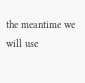the meantime we will use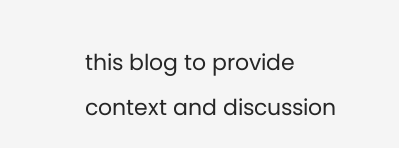this blog to provide context and discussion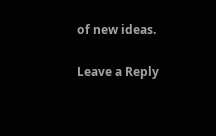of new ideas.

Leave a Reply